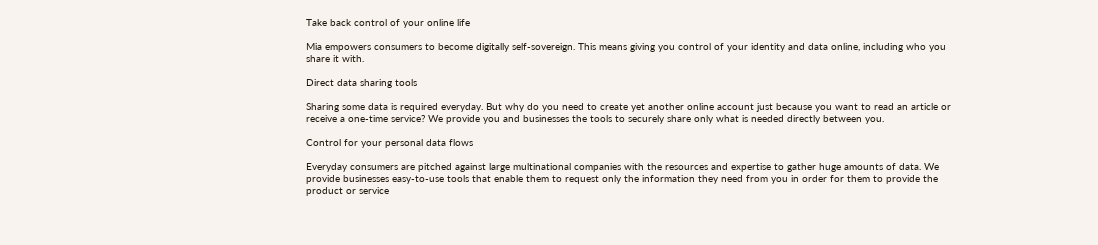Take back control of your online life

Mia empowers consumers to become digitally self-sovereign. This means giving you control of your identity and data online, including who you share it with.

Direct data sharing tools

Sharing some data is required everyday. But why do you need to create yet another online account just because you want to read an article or receive a one-time service? We provide you and businesses the tools to securely share only what is needed directly between you.

Control for your personal data flows

Everyday consumers are pitched against large multinational companies with the resources and expertise to gather huge amounts of data. We provide businesses easy-to-use tools that enable them to request only the information they need from you in order for them to provide the product or service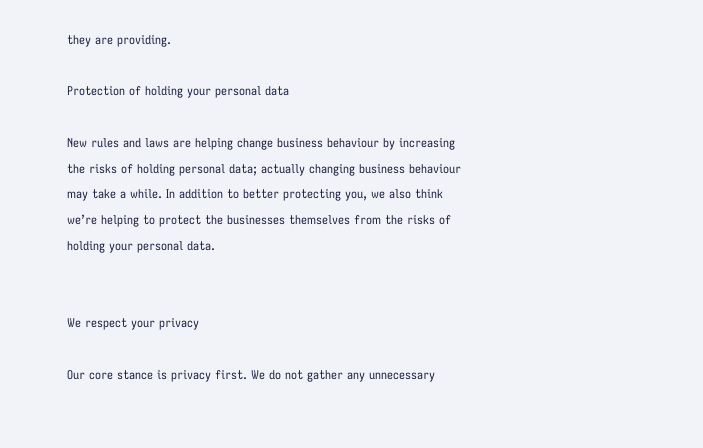they are providing.

Protection of holding your personal data

New rules and laws are helping change business behaviour by increasing the risks of holding personal data; actually changing business behaviour may take a while. In addition to better protecting you, we also think we’re helping to protect the businesses themselves from the risks of holding your personal data.


We respect your privacy

Our core stance is privacy first. We do not gather any unnecessary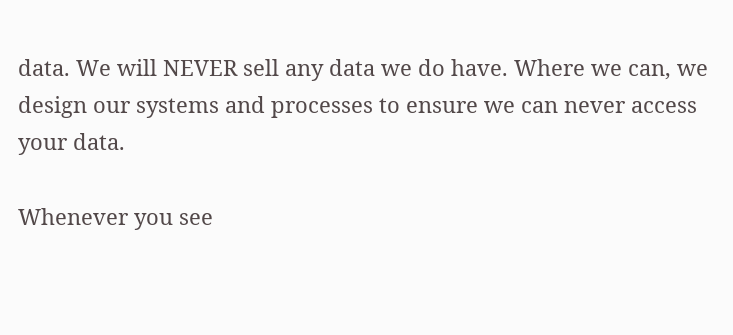data. We will NEVER sell any data we do have. Where we can, we design our systems and processes to ensure we can never access your data.

Whenever you see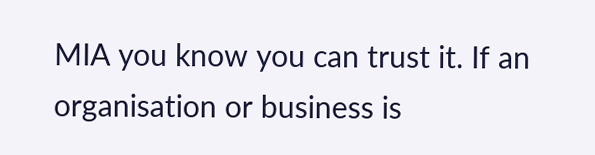MIA you know you can trust it. If an organisation or business is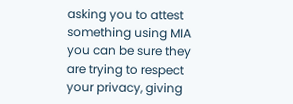asking you to attest something using MIA you can be sure they are trying to respect your privacy, giving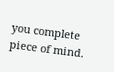you complete piece of mind.